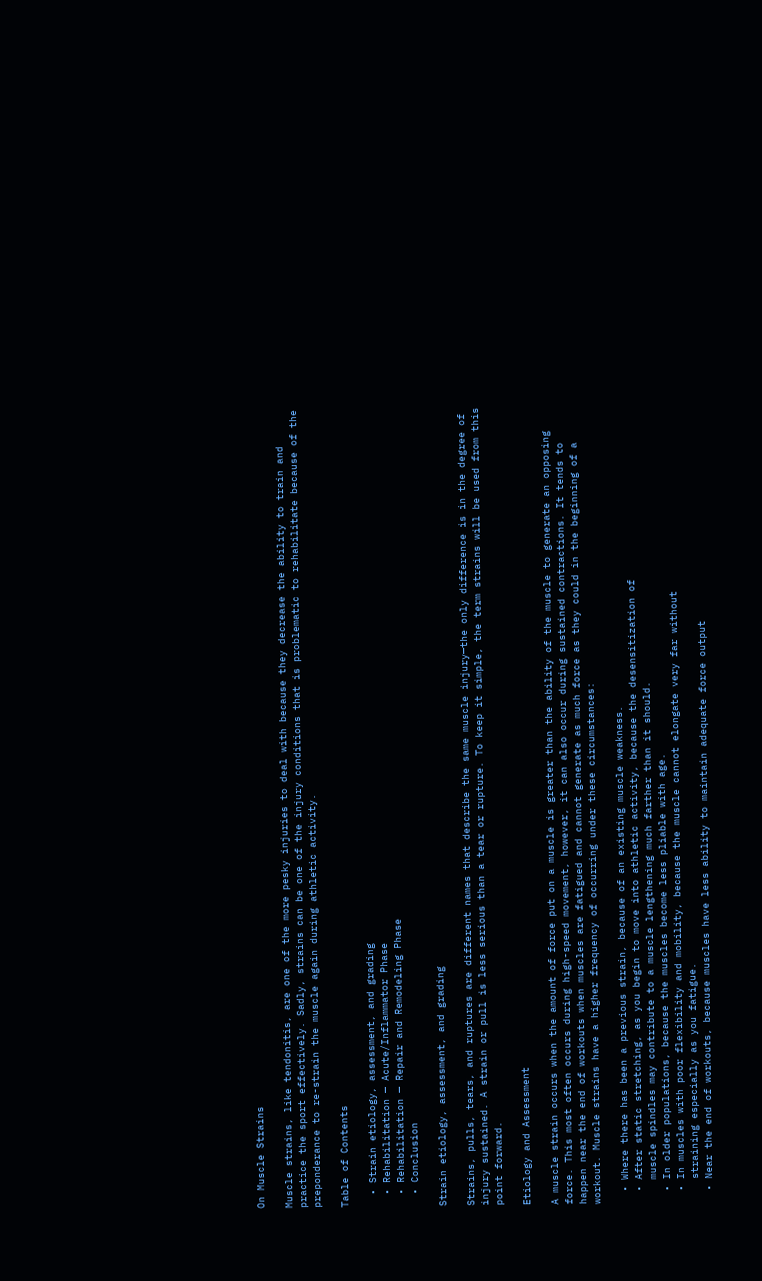On Muscle Strains

Muscle strains, like tendonitis, are one of the more pesky injuries to deal with because they decrease the ability to train and practice the sport effectively. Sadly, strains can be one of the injury conditions that is problematic to rehabilitate because of the preponderance to re-strain the muscle again during athletic activity.

Table of Contents

  • Strain etiology, assessment, and grading
  • Rehabilitation — Acute/Inflammator Phase
  • Rehabilitation — Repair and Remodeling Phase
  • Conclusion

Strain etiology, assessment, and grading

Strains, pulls, tears, and ruptures are different names that describe the same muscle injury—the only difference is in the degree of injury sustained. A strain or pull is less serious than a tear or rupture. To keep it simple, the term strains will be used from this point forward.

Etiology and Assessment

A muscle strain occurs when the amount of force put on a muscle is greater than the ability of the muscle to generate an opposing force. This most often occurs during high-speed movement, however, it can also occur during sustained contractions. It tends to happen near the end of workouts when muscles are fatigued and cannot generate as much force as they could in the beginning of a workout. Muscle strains have a higher frequency of occurring under these circumstances:

  • Where there has been a previous strain, because of an existing muscle weakness.
  • After static stretching, as you begin to move into athletic activity, because the desensitization of
    muscle spindles may contribute to a muscle lengthening much farther than it should.
  • In older populations, because the muscles become less pliable with age.
  • In muscles with poor flexibility and mobility, because the muscle cannot elongate very far without
    straining especially as you fatigue.
  • Near the end of workouts, because muscles have less ability to maintain adequate force output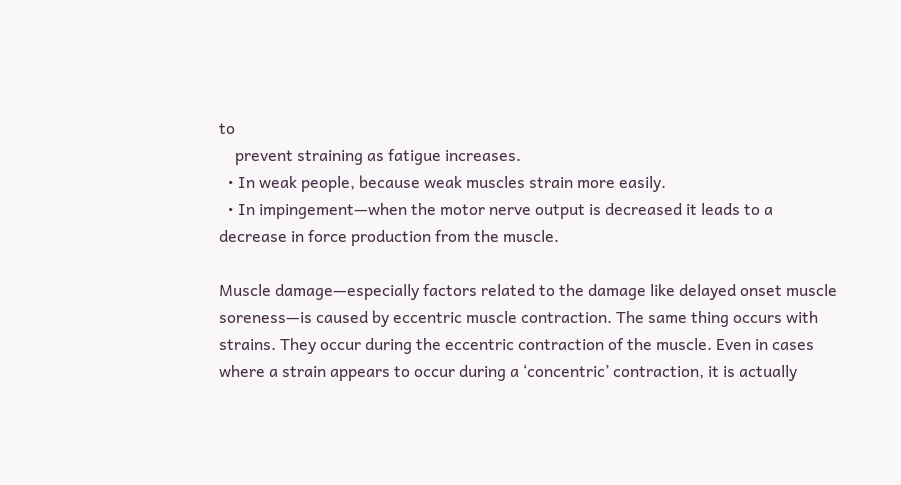to
    prevent straining as fatigue increases.
  • In weak people, because weak muscles strain more easily.
  • In impingement—when the motor nerve output is decreased it leads to a decrease in force production from the muscle.

Muscle damage—especially factors related to the damage like delayed onset muscle soreness—is caused by eccentric muscle contraction. The same thing occurs with strains. They occur during the eccentric contraction of the muscle. Even in cases where a strain appears to occur during a ‘concentric’ contraction, it is actually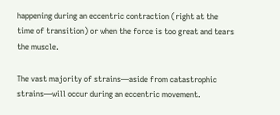happening during an eccentric contraction (right at the time of transition) or when the force is too great and tears the muscle.

The vast majority of strains—aside from catastrophic strains—will occur during an eccentric movement.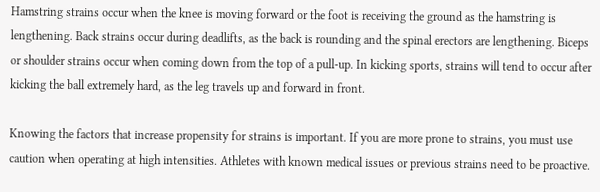Hamstring strains occur when the knee is moving forward or the foot is receiving the ground as the hamstring is lengthening. Back strains occur during deadlifts, as the back is rounding and the spinal erectors are lengthening. Biceps or shoulder strains occur when coming down from the top of a pull-up. In kicking sports, strains will tend to occur after kicking the ball extremely hard, as the leg travels up and forward in front.

Knowing the factors that increase propensity for strains is important. If you are more prone to strains, you must use caution when operating at high intensities. Athletes with known medical issues or previous strains need to be proactive.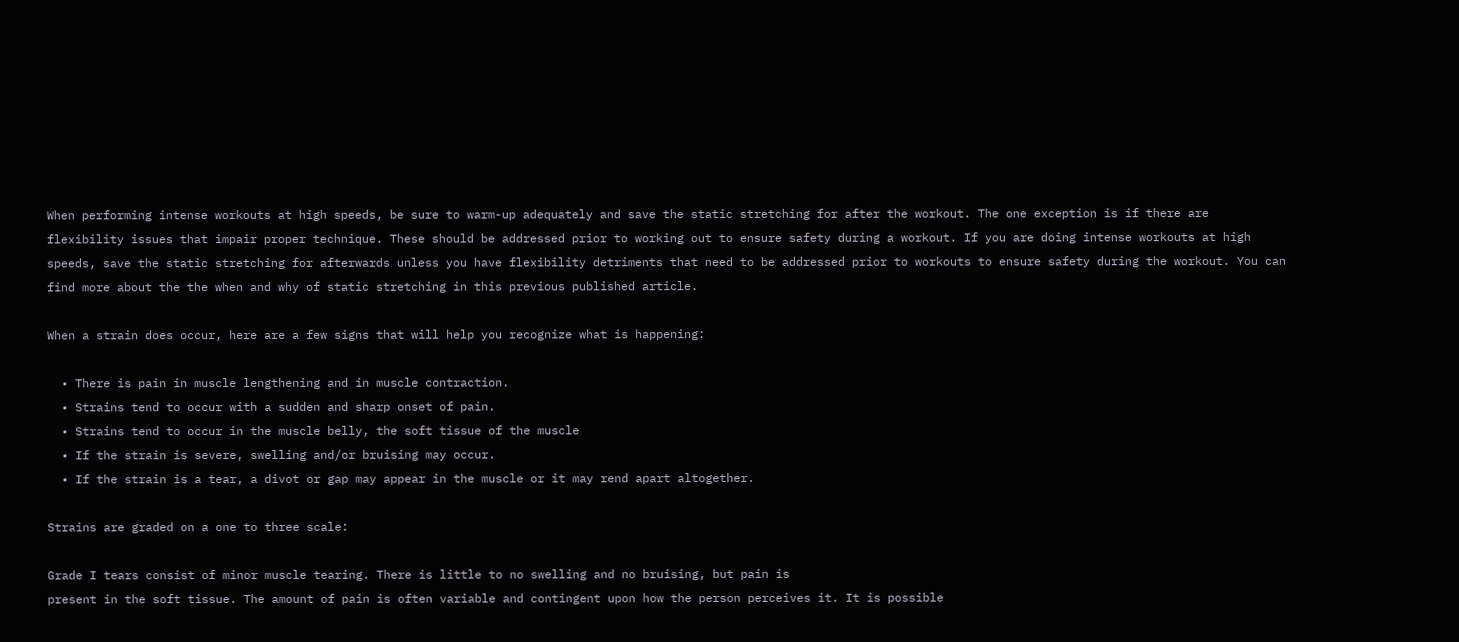When performing intense workouts at high speeds, be sure to warm-up adequately and save the static stretching for after the workout. The one exception is if there are flexibility issues that impair proper technique. These should be addressed prior to working out to ensure safety during a workout. If you are doing intense workouts at high speeds, save the static stretching for afterwards unless you have flexibility detriments that need to be addressed prior to workouts to ensure safety during the workout. You can find more about the the when and why of static stretching in this previous published article.

When a strain does occur, here are a few signs that will help you recognize what is happening:

  • There is pain in muscle lengthening and in muscle contraction.
  • Strains tend to occur with a sudden and sharp onset of pain.
  • Strains tend to occur in the muscle belly, the soft tissue of the muscle
  • If the strain is severe, swelling and/or bruising may occur.
  • If the strain is a tear, a divot or gap may appear in the muscle or it may rend apart altogether.

Strains are graded on a one to three scale:

Grade I tears consist of minor muscle tearing. There is little to no swelling and no bruising, but pain is
present in the soft tissue. The amount of pain is often variable and contingent upon how the person perceives it. It is possible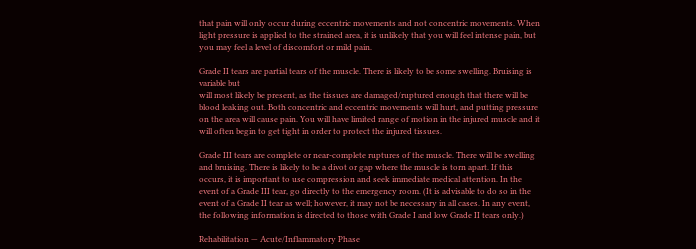that pain will only occur during eccentric movements and not concentric movements. When light pressure is applied to the strained area, it is unlikely that you will feel intense pain, but you may feel a level of discomfort or mild pain.

Grade II tears are partial tears of the muscle. There is likely to be some swelling. Bruising is variable but
will most likely be present, as the tissues are damaged/ruptured enough that there will be blood leaking out. Both concentric and eccentric movements will hurt, and putting pressure on the area will cause pain. You will have limited range of motion in the injured muscle and it will often begin to get tight in order to protect the injured tissues.

Grade III tears are complete or near-complete ruptures of the muscle. There will be swelling and bruising. There is likely to be a divot or gap where the muscle is torn apart. If this occurs, it is important to use compression and seek immediate medical attention. In the event of a Grade III tear, go directly to the emergency room. (It is advisable to do so in the event of a Grade II tear as well; however, it may not be necessary in all cases. In any event, the following information is directed to those with Grade I and low Grade II tears only.)

Rehabilitation — Acute/Inflammatory Phase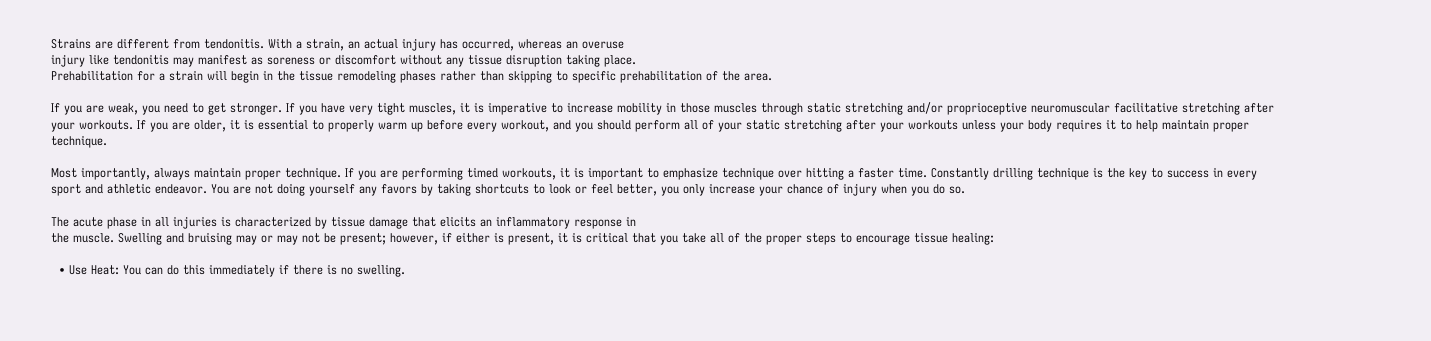Strains are different from tendonitis. With a strain, an actual injury has occurred, whereas an overuse
injury like tendonitis may manifest as soreness or discomfort without any tissue disruption taking place.
Prehabilitation for a strain will begin in the tissue remodeling phases rather than skipping to specific prehabilitation of the area.

If you are weak, you need to get stronger. If you have very tight muscles, it is imperative to increase mobility in those muscles through static stretching and/or proprioceptive neuromuscular facilitative stretching after your workouts. If you are older, it is essential to properly warm up before every workout, and you should perform all of your static stretching after your workouts unless your body requires it to help maintain proper technique.

Most importantly, always maintain proper technique. If you are performing timed workouts, it is important to emphasize technique over hitting a faster time. Constantly drilling technique is the key to success in every sport and athletic endeavor. You are not doing yourself any favors by taking shortcuts to look or feel better, you only increase your chance of injury when you do so.

The acute phase in all injuries is characterized by tissue damage that elicits an inflammatory response in
the muscle. Swelling and bruising may or may not be present; however, if either is present, it is critical that you take all of the proper steps to encourage tissue healing:

  • Use Heat: You can do this immediately if there is no swelling.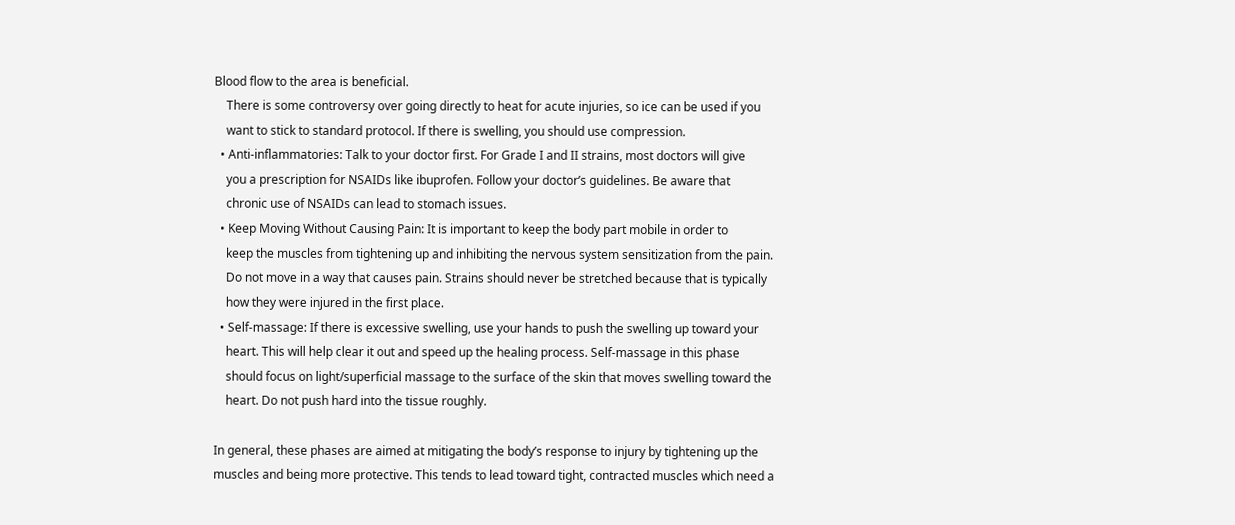Blood flow to the area is beneficial.
    There is some controversy over going directly to heat for acute injuries, so ice can be used if you
    want to stick to standard protocol. If there is swelling, you should use compression.
  • Anti-inflammatories: Talk to your doctor first. For Grade I and II strains, most doctors will give
    you a prescription for NSAIDs like ibuprofen. Follow your doctor’s guidelines. Be aware that
    chronic use of NSAIDs can lead to stomach issues.
  • Keep Moving Without Causing Pain: It is important to keep the body part mobile in order to
    keep the muscles from tightening up and inhibiting the nervous system sensitization from the pain.
    Do not move in a way that causes pain. Strains should never be stretched because that is typically
    how they were injured in the first place.
  • Self-massage: If there is excessive swelling, use your hands to push the swelling up toward your
    heart. This will help clear it out and speed up the healing process. Self-massage in this phase
    should focus on light/superficial massage to the surface of the skin that moves swelling toward the
    heart. Do not push hard into the tissue roughly.

In general, these phases are aimed at mitigating the body’s response to injury by tightening up the muscles and being more protective. This tends to lead toward tight, contracted muscles which need a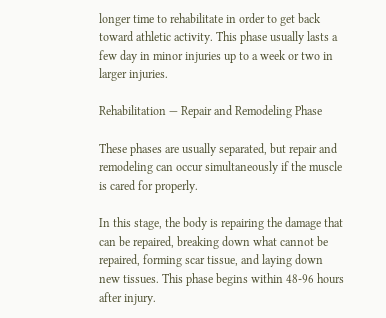longer time to rehabilitate in order to get back toward athletic activity. This phase usually lasts a few day in minor injuries up to a week or two in larger injuries.

Rehabilitation — Repair and Remodeling Phase

These phases are usually separated, but repair and remodeling can occur simultaneously if the muscle is cared for properly.

In this stage, the body is repairing the damage that can be repaired, breaking down what cannot be
repaired, forming scar tissue, and laying down new tissues. This phase begins within 48-96 hours after injury.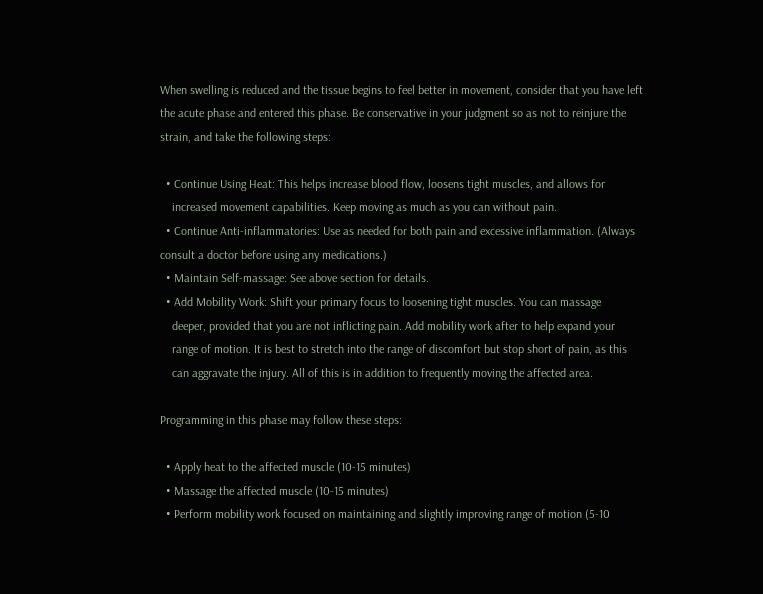When swelling is reduced and the tissue begins to feel better in movement, consider that you have left the acute phase and entered this phase. Be conservative in your judgment so as not to reinjure the strain, and take the following steps:

  • Continue Using Heat: This helps increase blood flow, loosens tight muscles, and allows for
    increased movement capabilities. Keep moving as much as you can without pain.
  • Continue Anti-inflammatories: Use as needed for both pain and excessive inflammation. (Always consult a doctor before using any medications.)
  • Maintain Self-massage: See above section for details.
  • Add Mobility Work: Shift your primary focus to loosening tight muscles. You can massage
    deeper, provided that you are not inflicting pain. Add mobility work after to help expand your
    range of motion. It is best to stretch into the range of discomfort but stop short of pain, as this
    can aggravate the injury. All of this is in addition to frequently moving the affected area.

Programming in this phase may follow these steps:

  • Apply heat to the affected muscle (10-15 minutes)
  • Massage the affected muscle (10-15 minutes)
  • Perform mobility work focused on maintaining and slightly improving range of motion (5-10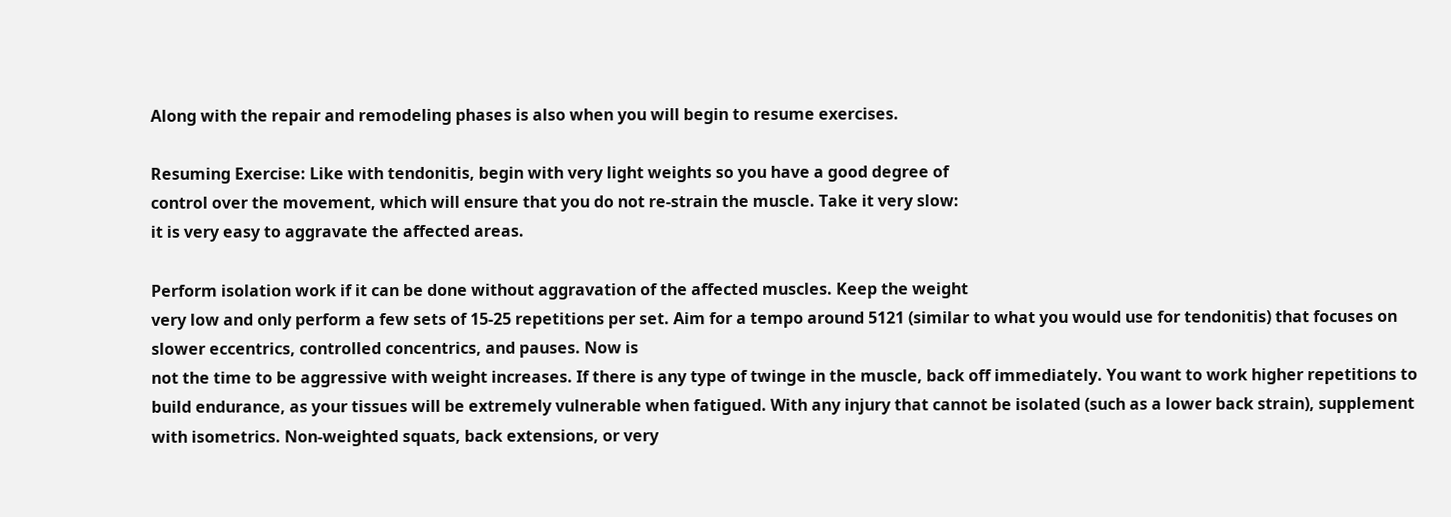Along with the repair and remodeling phases is also when you will begin to resume exercises.

Resuming Exercise: Like with tendonitis, begin with very light weights so you have a good degree of
control over the movement, which will ensure that you do not re-strain the muscle. Take it very slow:
it is very easy to aggravate the affected areas.

Perform isolation work if it can be done without aggravation of the affected muscles. Keep the weight
very low and only perform a few sets of 15-25 repetitions per set. Aim for a tempo around 5121 (similar to what you would use for tendonitis) that focuses on slower eccentrics, controlled concentrics, and pauses. Now is
not the time to be aggressive with weight increases. If there is any type of twinge in the muscle, back off immediately. You want to work higher repetitions to build endurance, as your tissues will be extremely vulnerable when fatigued. With any injury that cannot be isolated (such as a lower back strain), supplement with isometrics. Non-weighted squats, back extensions, or very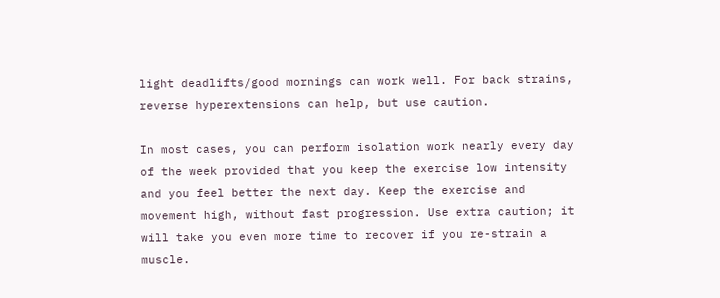light deadlifts/good mornings can work well. For back strains, reverse hyperextensions can help, but use caution.

In most cases, you can perform isolation work nearly every day of the week provided that you keep the exercise low intensity and you feel better the next day. Keep the exercise and movement high, without fast progression. Use extra caution; it will take you even more time to recover if you re-strain a muscle.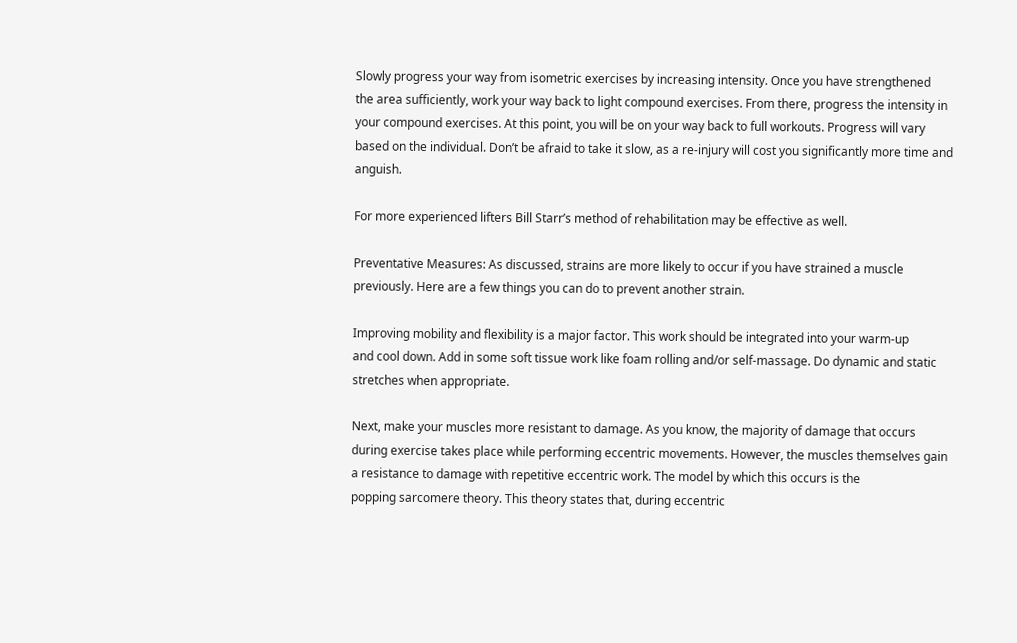Slowly progress your way from isometric exercises by increasing intensity. Once you have strengthened
the area sufficiently, work your way back to light compound exercises. From there, progress the intensity in your compound exercises. At this point, you will be on your way back to full workouts. Progress will vary based on the individual. Don’t be afraid to take it slow, as a re-injury will cost you significantly more time and anguish.

For more experienced lifters Bill Starr’s method of rehabilitation may be effective as well.

Preventative Measures: As discussed, strains are more likely to occur if you have strained a muscle previously. Here are a few things you can do to prevent another strain.

Improving mobility and flexibility is a major factor. This work should be integrated into your warm-up
and cool down. Add in some soft tissue work like foam rolling and/or self-massage. Do dynamic and static stretches when appropriate.

Next, make your muscles more resistant to damage. As you know, the majority of damage that occurs
during exercise takes place while performing eccentric movements. However, the muscles themselves gain a resistance to damage with repetitive eccentric work. The model by which this occurs is the
popping sarcomere theory. This theory states that, during eccentric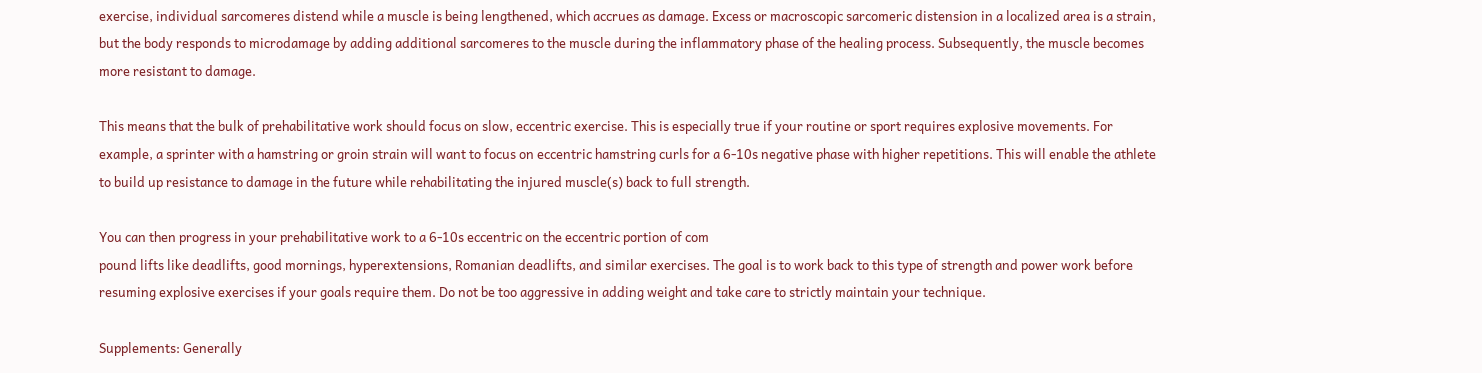exercise, individual sarcomeres distend while a muscle is being lengthened, which accrues as damage. Excess or macroscopic sarcomeric distension in a localized area is a strain, but the body responds to microdamage by adding additional sarcomeres to the muscle during the inflammatory phase of the healing process. Subsequently, the muscle becomes more resistant to damage.

This means that the bulk of prehabilitative work should focus on slow, eccentric exercise. This is especially true if your routine or sport requires explosive movements. For example, a sprinter with a hamstring or groin strain will want to focus on eccentric hamstring curls for a 6-10s negative phase with higher repetitions. This will enable the athlete to build up resistance to damage in the future while rehabilitating the injured muscle(s) back to full strength.

You can then progress in your prehabilitative work to a 6-10s eccentric on the eccentric portion of com
pound lifts like deadlifts, good mornings, hyperextensions, Romanian deadlifts, and similar exercises. The goal is to work back to this type of strength and power work before resuming explosive exercises if your goals require them. Do not be too aggressive in adding weight and take care to strictly maintain your technique.

Supplements: Generally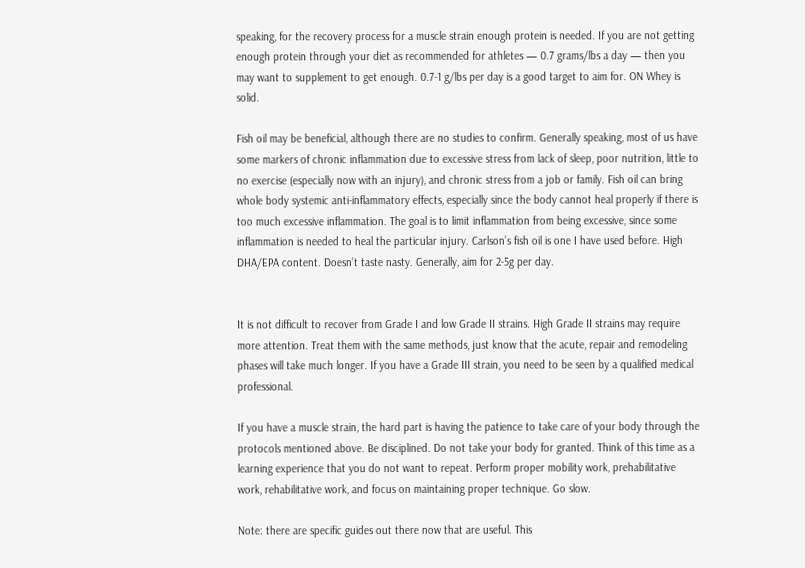speaking, for the recovery process for a muscle strain enough protein is needed. If you are not getting enough protein through your diet as recommended for athletes — 0.7 grams/lbs a day — then you may want to supplement to get enough. 0.7-1 g/lbs per day is a good target to aim for. ON Whey is solid.

Fish oil may be beneficial, although there are no studies to confirm. Generally speaking, most of us have some markers of chronic inflammation due to excessive stress from lack of sleep, poor nutrition, little to no exercise (especially now with an injury), and chronic stress from a job or family. Fish oil can bring whole body systemic anti-inflammatory effects, especially since the body cannot heal properly if there is too much excessive inflammation. The goal is to limit inflammation from being excessive, since some inflammation is needed to heal the particular injury. Carlson’s fish oil is one I have used before. High DHA/EPA content. Doesn’t taste nasty. Generally, aim for 2-5g per day.


It is not difficult to recover from Grade I and low Grade II strains. High Grade II strains may require
more attention. Treat them with the same methods, just know that the acute, repair and remodeling phases will take much longer. If you have a Grade III strain, you need to be seen by a qualified medical professional.

If you have a muscle strain, the hard part is having the patience to take care of your body through the protocols mentioned above. Be disciplined. Do not take your body for granted. Think of this time as a learning experience that you do not want to repeat. Perform proper mobility work, prehabilitative work, rehabilitative work, and focus on maintaining proper technique. Go slow.

Note: there are specific guides out there now that are useful. This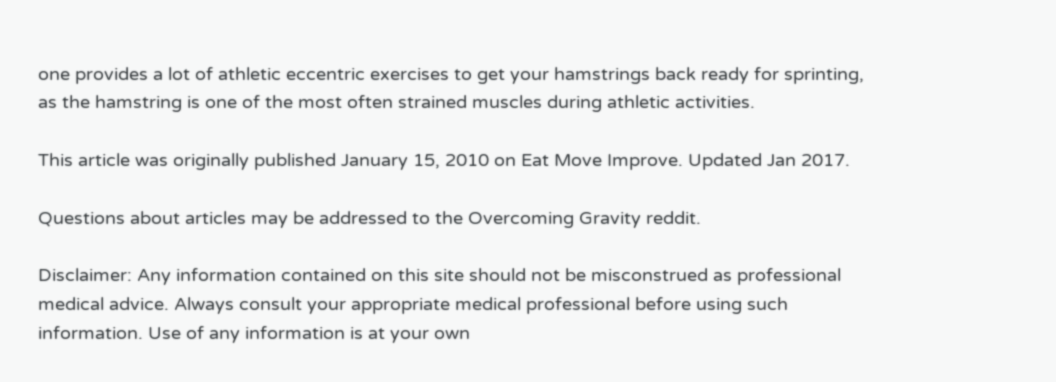one provides a lot of athletic eccentric exercises to get your hamstrings back ready for sprinting, as the hamstring is one of the most often strained muscles during athletic activities.

This article was originally published January 15, 2010 on Eat Move Improve. Updated Jan 2017.

Questions about articles may be addressed to the Overcoming Gravity reddit.

Disclaimer: Any information contained on this site should not be misconstrued as professional medical advice. Always consult your appropriate medical professional before using such information. Use of any information is at your own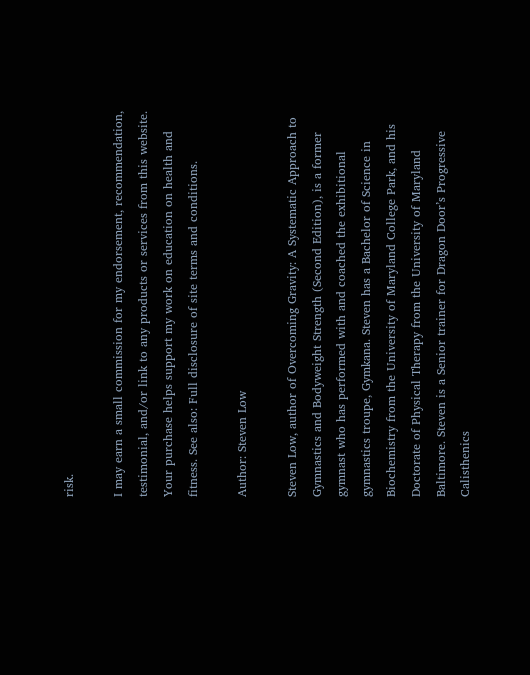risk.

I may earn a small commission for my endorsement, recommendation, testimonial, and/or link to any products or services from this website. Your purchase helps support my work on education on health and fitness. See also: Full disclosure of site terms and conditions.

Author: Steven Low

Steven Low, author of Overcoming Gravity: A Systematic Approach to Gymnastics and Bodyweight Strength (Second Edition), is a former gymnast who has performed with and coached the exhibitional gymnastics troupe, Gymkana. Steven has a Bachelor of Science in Biochemistry from the University of Maryland College Park, and his Doctorate of Physical Therapy from the University of Maryland Baltimore. Steven is a Senior trainer for Dragon Door’s Progressive Calisthenics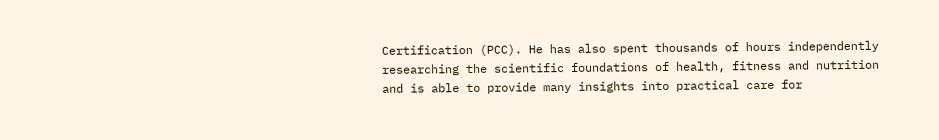Certification (PCC). He has also spent thousands of hours independently researching the scientific foundations of health, fitness and nutrition and is able to provide many insights into practical care for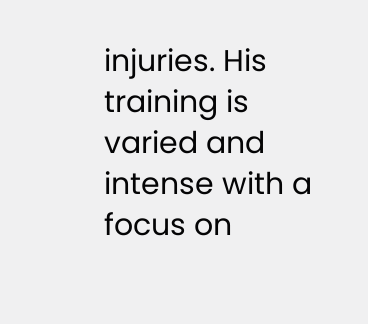injuries. His training is varied and intense with a focus on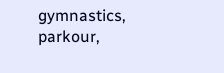gymnastics, parkour,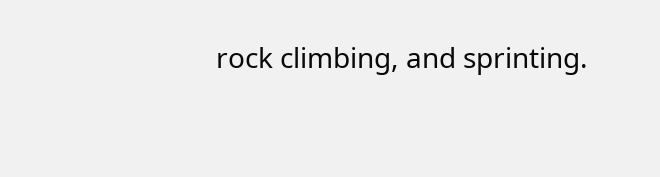rock climbing, and sprinting.